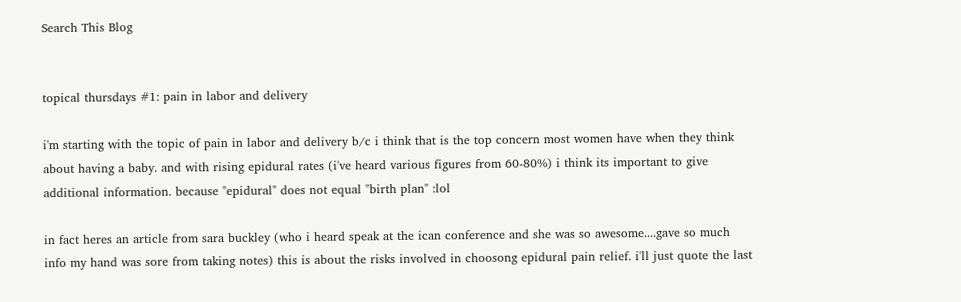Search This Blog


topical thursdays #1: pain in labor and delivery

i'm starting with the topic of pain in labor and delivery b/c i think that is the top concern most women have when they think about having a baby. and with rising epidural rates (i've heard various figures from 60-80%) i think its important to give additional information. because "epidural" does not equal "birth plan" :lol

in fact heres an article from sara buckley (who i heard speak at the ican conference and she was so awesome....gave so much info my hand was sore from taking notes) this is about the risks involved in choosong epidural pain relief. i'll just quote the last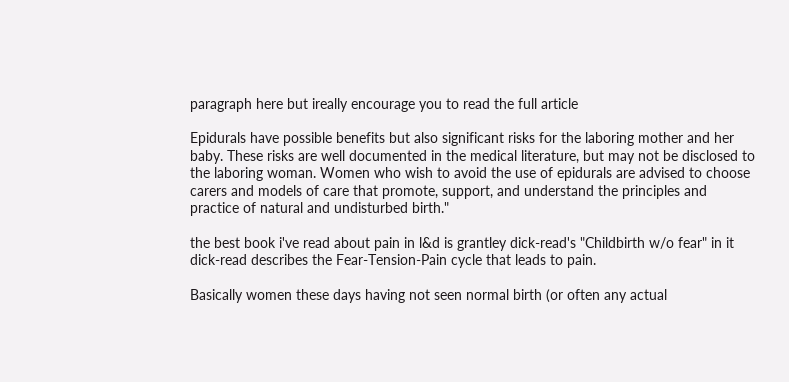paragraph here but ireally encourage you to read the full article

Epidurals have possible benefits but also significant risks for the laboring mother and her baby. These risks are well documented in the medical literature, but may not be disclosed to the laboring woman. Women who wish to avoid the use of epidurals are advised to choose carers and models of care that promote, support, and understand the principles and practice of natural and undisturbed birth."

the best book i've read about pain in l&d is grantley dick-read's "Childbirth w/o fear" in it dick-read describes the Fear-Tension-Pain cycle that leads to pain.

Basically women these days having not seen normal birth (or often any actual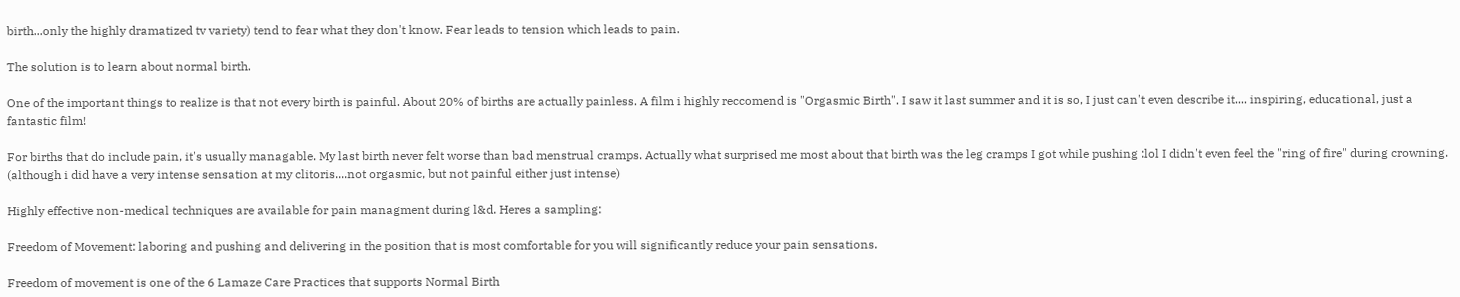birth...only the highly dramatized tv variety) tend to fear what they don't know. Fear leads to tension which leads to pain.

The solution is to learn about normal birth.

One of the important things to realize is that not every birth is painful. About 20% of births are actually painless. A film i highly reccomend is "Orgasmic Birth". I saw it last summer and it is so, I just can't even describe it.... inspiring, educational, just a fantastic film!

For births that do include pain, it's usually managable. My last birth never felt worse than bad menstrual cramps. Actually what surprised me most about that birth was the leg cramps I got while pushing :lol I didn't even feel the "ring of fire" during crowning. (although i did have a very intense sensation at my clitoris....not orgasmic, but not painful either just intense)

Highly effective non-medical techniques are available for pain managment during l&d. Heres a sampling:

Freedom of Movement: laboring and pushing and delivering in the position that is most comfortable for you will significantly reduce your pain sensations.

Freedom of movement is one of the 6 Lamaze Care Practices that supports Normal Birth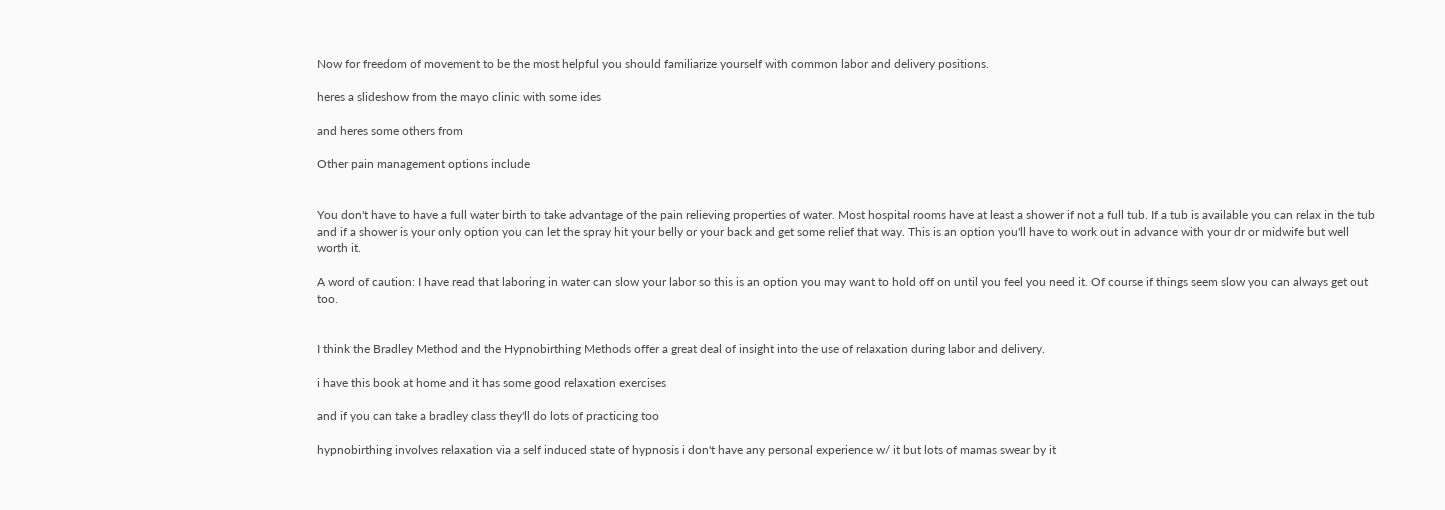Now for freedom of movement to be the most helpful you should familiarize yourself with common labor and delivery positions.

heres a slideshow from the mayo clinic with some ides

and heres some others from

Other pain management options include


You don't have to have a full water birth to take advantage of the pain relieving properties of water. Most hospital rooms have at least a shower if not a full tub. If a tub is available you can relax in the tub and if a shower is your only option you can let the spray hit your belly or your back and get some relief that way. This is an option you'll have to work out in advance with your dr or midwife but well worth it.

A word of caution: I have read that laboring in water can slow your labor so this is an option you may want to hold off on until you feel you need it. Of course if things seem slow you can always get out too.


I think the Bradley Method and the Hypnobirthing Methods offer a great deal of insight into the use of relaxation during labor and delivery.

i have this book at home and it has some good relaxation exercises

and if you can take a bradley class they'll do lots of practicing too

hypnobirthing involves relaxation via a self induced state of hypnosis i don't have any personal experience w/ it but lots of mamas swear by it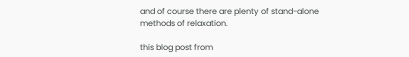and of course there are plenty of stand-alone methods of relaxation.

this blog post from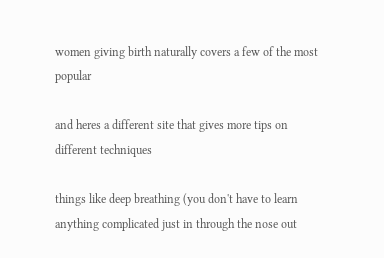women giving birth naturally covers a few of the most popular

and heres a different site that gives more tips on different techniques

things like deep breathing (you don't have to learn anything complicated just in through the nose out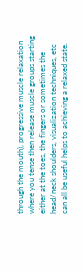through the mouth), progressive muscle relaxation where you tense then release muscle groups starting either at the toes, the fingers or sometimes the head/neck shoulders, visualization techniques, etc can all be useful helps to achieving a relaxed state.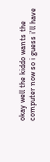okay well the kiddo wants the computer now so i guess i'll have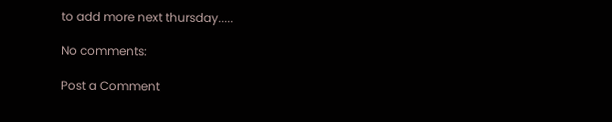to add more next thursday.....

No comments:

Post a Comment